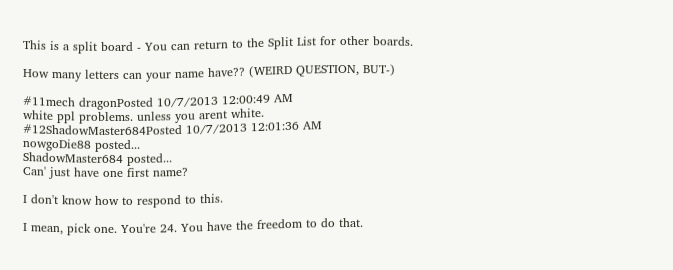This is a split board - You can return to the Split List for other boards.

How many letters can your name have?? (WEIRD QUESTION, BUT-)

#11mech dragonPosted 10/7/2013 12:00:49 AM
white ppl problems. unless you arent white.
#12ShadowMaster684Posted 10/7/2013 12:01:36 AM
nowgoDie88 posted...
ShadowMaster684 posted...
Can' just have one first name?

I don't know how to respond to this.

I mean, pick one. You're 24. You have the freedom to do that.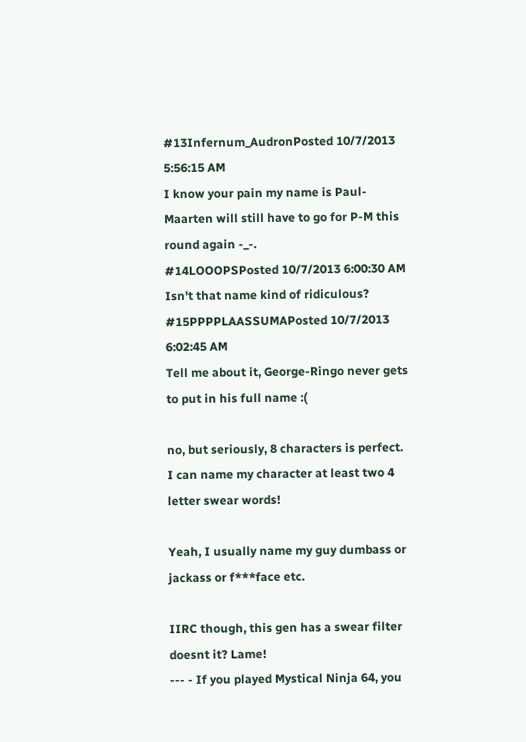#13Infernum_AudronPosted 10/7/2013 5:56:15 AM
I know your pain my name is Paul-Maarten will still have to go for P-M this round again -_-.
#14LOOOPSPosted 10/7/2013 6:00:30 AM
Isn't that name kind of ridiculous?
#15PPPPLAASSUMAPosted 10/7/2013 6:02:45 AM
Tell me about it, George-Ringo never gets to put in his full name :(

no, but seriously, 8 characters is perfect. I can name my character at least two 4 letter swear words!

Yeah, I usually name my guy dumbass or jackass or f***face etc.

IIRC though, this gen has a swear filter doesnt it? Lame!
--- - If you played Mystical Ninja 64, you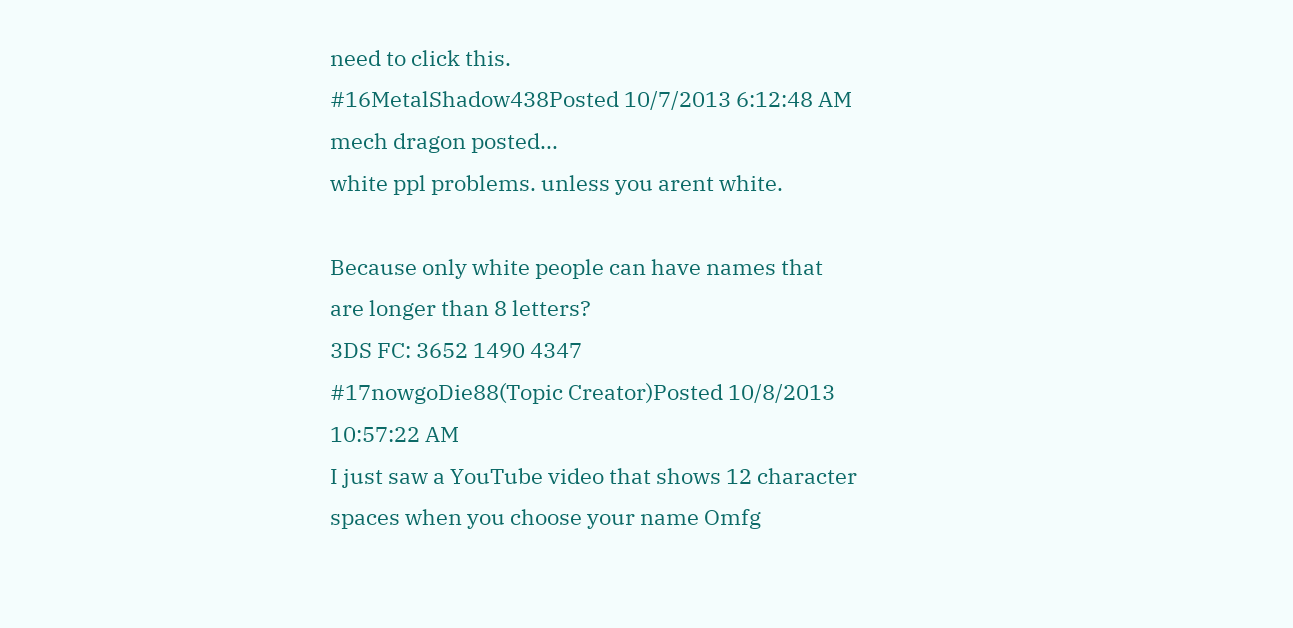need to click this.
#16MetalShadow438Posted 10/7/2013 6:12:48 AM
mech dragon posted...
white ppl problems. unless you arent white.

Because only white people can have names that are longer than 8 letters?
3DS FC: 3652 1490 4347
#17nowgoDie88(Topic Creator)Posted 10/8/2013 10:57:22 AM
I just saw a YouTube video that shows 12 character spaces when you choose your name Omfg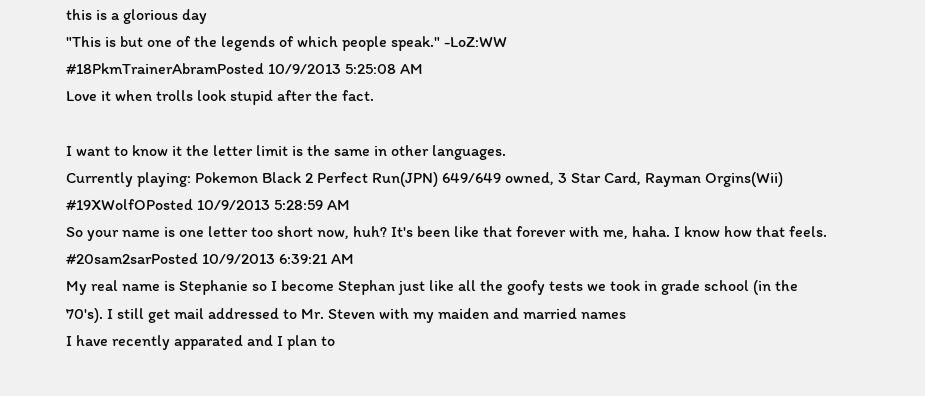this is a glorious day
"This is but one of the legends of which people speak." -LoZ:WW
#18PkmTrainerAbramPosted 10/9/2013 5:25:08 AM
Love it when trolls look stupid after the fact.

I want to know it the letter limit is the same in other languages.
Currently playing: Pokemon Black 2 Perfect Run(JPN) 649/649 owned, 3 Star Card, Rayman Orgins(Wii)
#19XWolfOPosted 10/9/2013 5:28:59 AM
So your name is one letter too short now, huh? It's been like that forever with me, haha. I know how that feels.
#20sam2sarPosted 10/9/2013 6:39:21 AM
My real name is Stephanie so I become Stephan just like all the goofy tests we took in grade school (in the 70's). I still get mail addressed to Mr. Steven with my maiden and married names
I have recently apparated and I plan to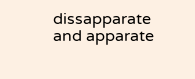dissapparate and apparate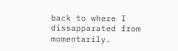back to where I dissapparated from momentarily.